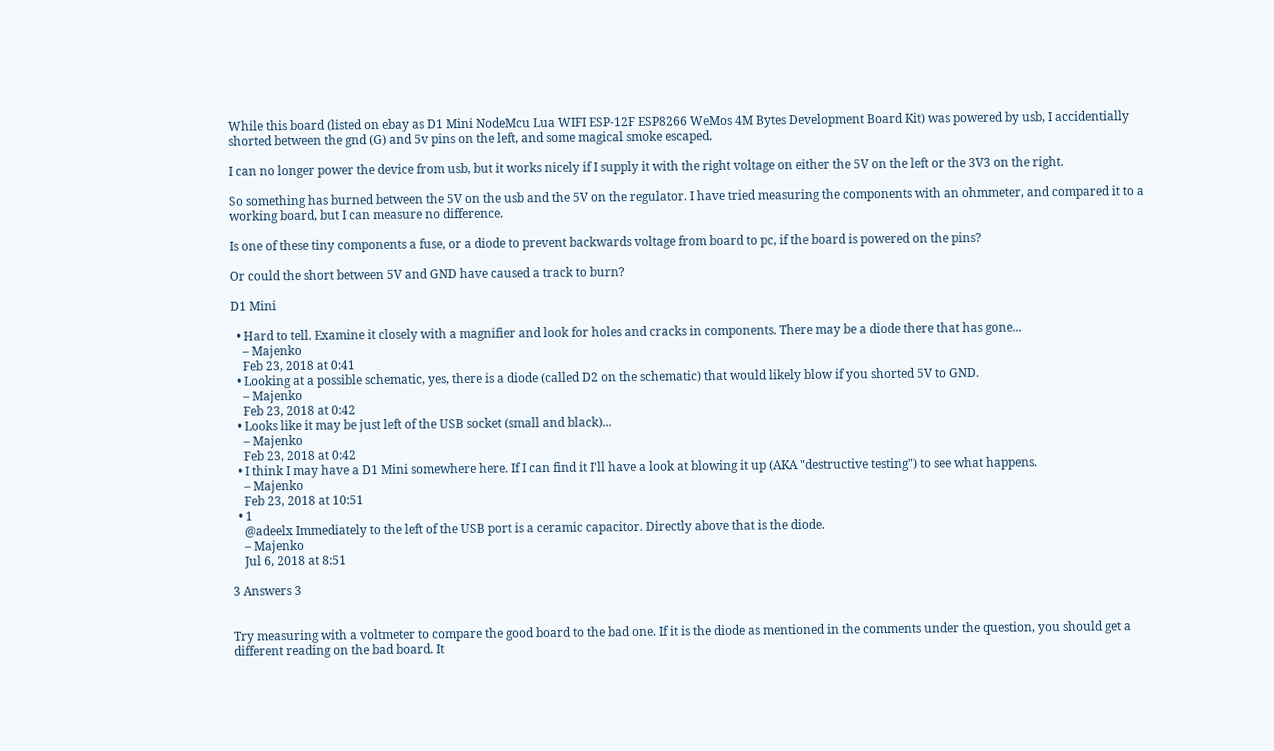While this board (listed on ebay as D1 Mini NodeMcu Lua WIFI ESP-12F ESP8266 WeMos 4M Bytes Development Board Kit) was powered by usb, I accidentially shorted between the gnd (G) and 5v pins on the left, and some magical smoke escaped.

I can no longer power the device from usb, but it works nicely if I supply it with the right voltage on either the 5V on the left or the 3V3 on the right.

So something has burned between the 5V on the usb and the 5V on the regulator. I have tried measuring the components with an ohmmeter, and compared it to a working board, but I can measure no difference.

Is one of these tiny components a fuse, or a diode to prevent backwards voltage from board to pc, if the board is powered on the pins?

Or could the short between 5V and GND have caused a track to burn?

D1 Mini

  • Hard to tell. Examine it closely with a magnifier and look for holes and cracks in components. There may be a diode there that has gone...
    – Majenko
    Feb 23, 2018 at 0:41
  • Looking at a possible schematic, yes, there is a diode (called D2 on the schematic) that would likely blow if you shorted 5V to GND.
    – Majenko
    Feb 23, 2018 at 0:42
  • Looks like it may be just left of the USB socket (small and black)...
    – Majenko
    Feb 23, 2018 at 0:42
  • I think I may have a D1 Mini somewhere here. If I can find it I'll have a look at blowing it up (AKA "destructive testing") to see what happens.
    – Majenko
    Feb 23, 2018 at 10:51
  • 1
    @adeelx Immediately to the left of the USB port is a ceramic capacitor. Directly above that is the diode.
    – Majenko
    Jul 6, 2018 at 8:51

3 Answers 3


Try measuring with a voltmeter to compare the good board to the bad one. If it is the diode as mentioned in the comments under the question, you should get a different reading on the bad board. It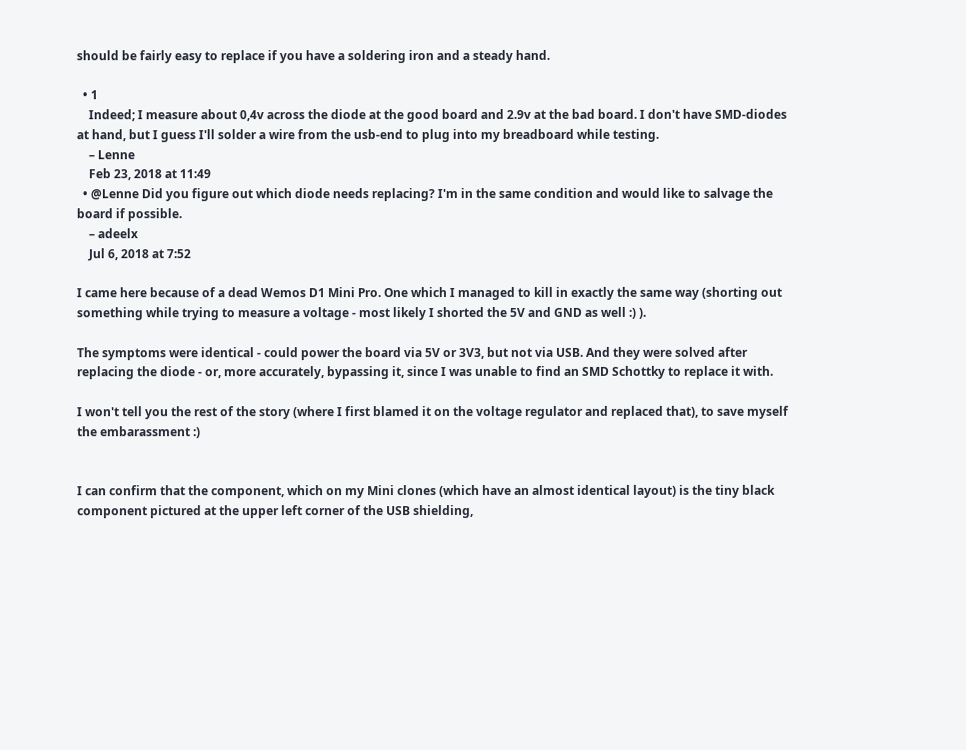should be fairly easy to replace if you have a soldering iron and a steady hand.

  • 1
    Indeed; I measure about 0,4v across the diode at the good board and 2.9v at the bad board. I don't have SMD-diodes at hand, but I guess I'll solder a wire from the usb-end to plug into my breadboard while testing.
    – Lenne
    Feb 23, 2018 at 11:49
  • @Lenne Did you figure out which diode needs replacing? I'm in the same condition and would like to salvage the board if possible.
    – adeelx
    Jul 6, 2018 at 7:52

I came here because of a dead Wemos D1 Mini Pro. One which I managed to kill in exactly the same way (shorting out something while trying to measure a voltage - most likely I shorted the 5V and GND as well :) ).

The symptoms were identical - could power the board via 5V or 3V3, but not via USB. And they were solved after replacing the diode - or, more accurately, bypassing it, since I was unable to find an SMD Schottky to replace it with.

I won't tell you the rest of the story (where I first blamed it on the voltage regulator and replaced that), to save myself the embarassment :)


I can confirm that the component, which on my Mini clones (which have an almost identical layout) is the tiny black component pictured at the upper left corner of the USB shielding,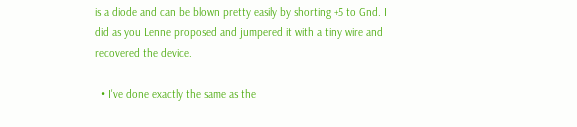is a diode and can be blown pretty easily by shorting +5 to Gnd. I did as you Lenne proposed and jumpered it with a tiny wire and recovered the device.

  • I've done exactly the same as the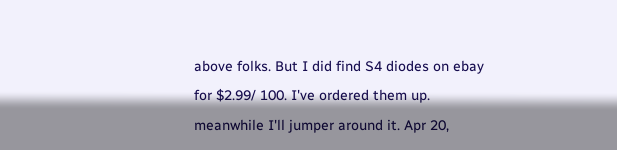above folks. But I did find S4 diodes on ebay for $2.99/ 100. I've ordered them up. meanwhile I'll jumper around it. Apr 20,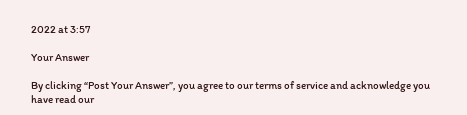2022 at 3:57

Your Answer

By clicking “Post Your Answer”, you agree to our terms of service and acknowledge you have read our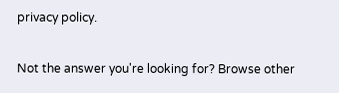privacy policy.

Not the answer you're looking for? Browse other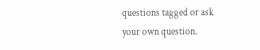questions tagged or ask your own question.